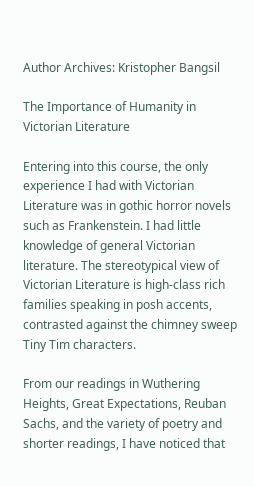Author Archives: Kristopher Bangsil

The Importance of Humanity in Victorian Literature

Entering into this course, the only experience I had with Victorian Literature was in gothic horror novels such as Frankenstein. I had little knowledge of general Victorian literature. The stereotypical view of Victorian Literature is high-class rich families speaking in posh accents, contrasted against the chimney sweep Tiny Tim characters.

From our readings in Wuthering Heights, Great Expectations, Reuban Sachs, and the variety of poetry and shorter readings, I have noticed that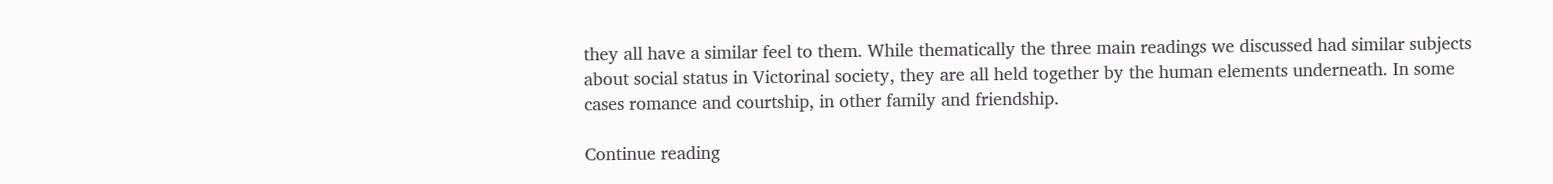they all have a similar feel to them. While thematically the three main readings we discussed had similar subjects about social status in Victorinal society, they are all held together by the human elements underneath. In some cases romance and courtship, in other family and friendship.

Continue reading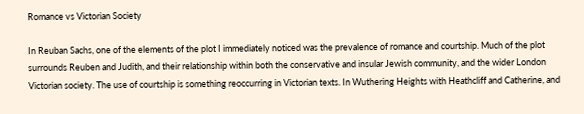Romance vs Victorian Society

In Reuban Sachs, one of the elements of the plot I immediately noticed was the prevalence of romance and courtship. Much of the plot surrounds Reuben and Judith, and their relationship within both the conservative and insular Jewish community, and the wider London Victorian society. The use of courtship is something reoccurring in Victorian texts. In Wuthering Heights with Heathcliff and Catherine, and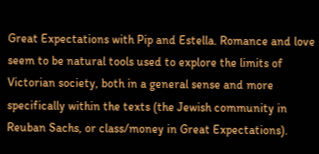Great Expectations with Pip and Estella. Romance and love seem to be natural tools used to explore the limits of Victorian society, both in a general sense and more specifically within the texts (the Jewish community in Reuban Sachs, or class/money in Great Expectations).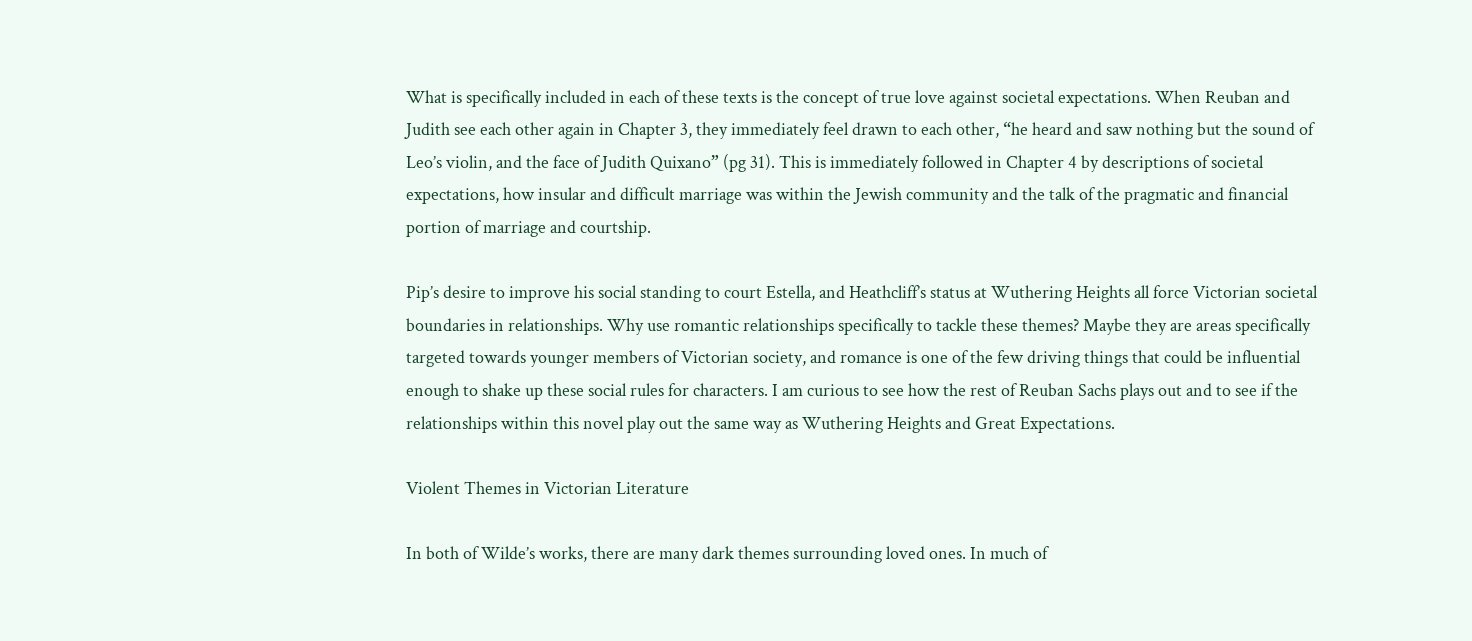What is specifically included in each of these texts is the concept of true love against societal expectations. When Reuban and Judith see each other again in Chapter 3, they immediately feel drawn to each other, “he heard and saw nothing but the sound of Leo’s violin, and the face of Judith Quixano” (pg 31). This is immediately followed in Chapter 4 by descriptions of societal expectations, how insular and difficult marriage was within the Jewish community and the talk of the pragmatic and financial portion of marriage and courtship.

Pip’s desire to improve his social standing to court Estella, and Heathcliff’s status at Wuthering Heights all force Victorian societal boundaries in relationships. Why use romantic relationships specifically to tackle these themes? Maybe they are areas specifically targeted towards younger members of Victorian society, and romance is one of the few driving things that could be influential enough to shake up these social rules for characters. I am curious to see how the rest of Reuban Sachs plays out and to see if the relationships within this novel play out the same way as Wuthering Heights and Great Expectations.

Violent Themes in Victorian Literature

In both of Wilde’s works, there are many dark themes surrounding loved ones. In much of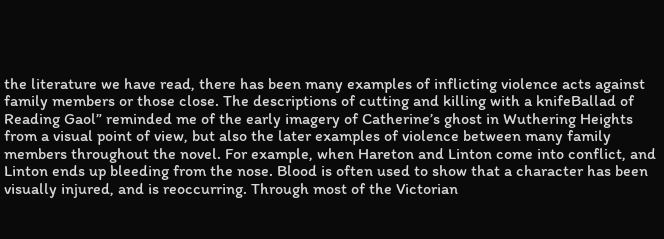the literature we have read, there has been many examples of inflicting violence acts against family members or those close. The descriptions of cutting and killing with a knifeBallad of Reading Gaol” reminded me of the early imagery of Catherine’s ghost in Wuthering Heights from a visual point of view, but also the later examples of violence between many family members throughout the novel. For example, when Hareton and Linton come into conflict, and Linton ends up bleeding from the nose. Blood is often used to show that a character has been visually injured, and is reoccurring. Through most of the Victorian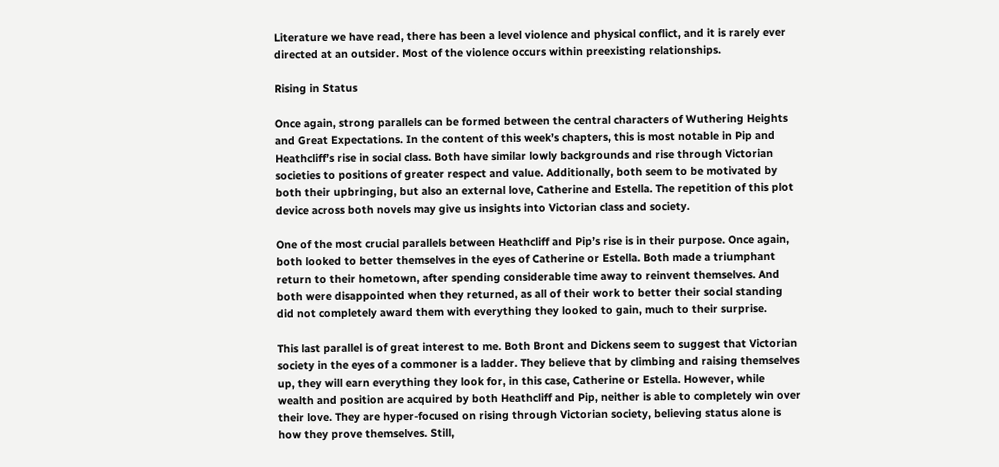Literature we have read, there has been a level violence and physical conflict, and it is rarely ever directed at an outsider. Most of the violence occurs within preexisting relationships.

Rising in Status

Once again, strong parallels can be formed between the central characters of Wuthering Heights and Great Expectations. In the content of this week’s chapters, this is most notable in Pip and Heathcliff’s rise in social class. Both have similar lowly backgrounds and rise through Victorian societies to positions of greater respect and value. Additionally, both seem to be motivated by both their upbringing, but also an external love, Catherine and Estella. The repetition of this plot device across both novels may give us insights into Victorian class and society.

One of the most crucial parallels between Heathcliff and Pip’s rise is in their purpose. Once again, both looked to better themselves in the eyes of Catherine or Estella. Both made a triumphant return to their hometown, after spending considerable time away to reinvent themselves. And both were disappointed when they returned, as all of their work to better their social standing did not completely award them with everything they looked to gain, much to their surprise.

This last parallel is of great interest to me. Both Bront and Dickens seem to suggest that Victorian society in the eyes of a commoner is a ladder. They believe that by climbing and raising themselves up, they will earn everything they look for, in this case, Catherine or Estella. However, while wealth and position are acquired by both Heathcliff and Pip, neither is able to completely win over their love. They are hyper-focused on rising through Victorian society, believing status alone is how they prove themselves. Still,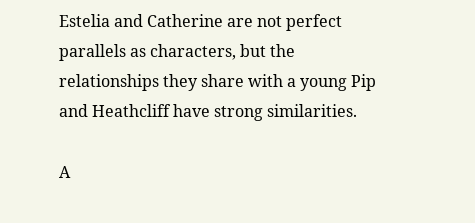Estelia and Catherine are not perfect parallels as characters, but the relationships they share with a young Pip and Heathcliff have strong similarities.

A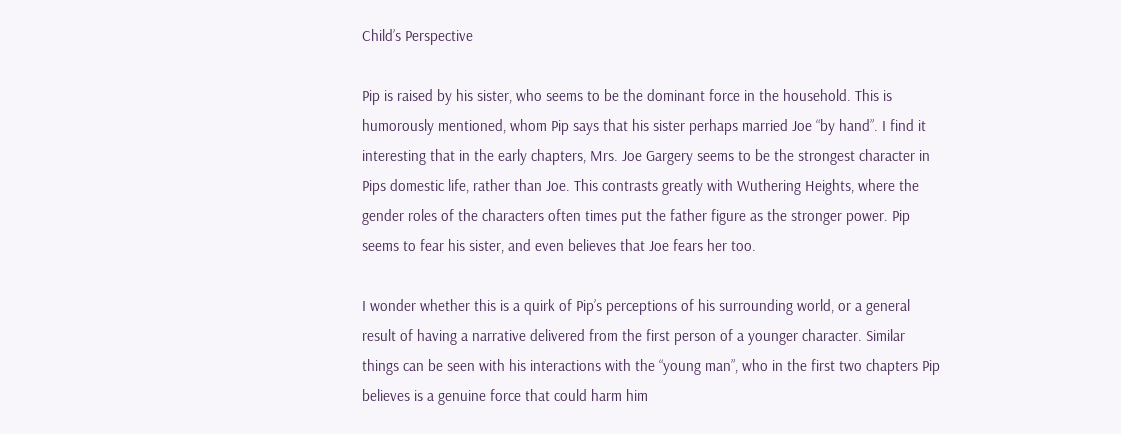Child’s Perspective

Pip is raised by his sister, who seems to be the dominant force in the household. This is humorously mentioned, whom Pip says that his sister perhaps married Joe “by hand”. I find it interesting that in the early chapters, Mrs. Joe Gargery seems to be the strongest character in Pips domestic life, rather than Joe. This contrasts greatly with Wuthering Heights, where the gender roles of the characters often times put the father figure as the stronger power. Pip seems to fear his sister, and even believes that Joe fears her too.

I wonder whether this is a quirk of Pip’s perceptions of his surrounding world, or a general result of having a narrative delivered from the first person of a younger character. Similar things can be seen with his interactions with the “young man”, who in the first two chapters Pip believes is a genuine force that could harm him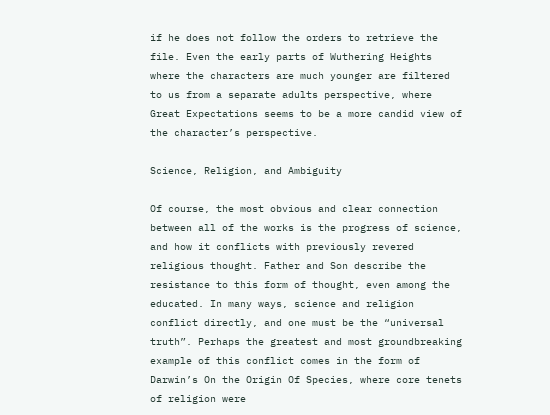if he does not follow the orders to retrieve the file. Even the early parts of Wuthering Heights where the characters are much younger are filtered to us from a separate adults perspective, where Great Expectations seems to be a more candid view of the character’s perspective.

Science, Religion, and Ambiguity

Of course, the most obvious and clear connection between all of the works is the progress of science, and how it conflicts with previously revered religious thought. Father and Son describe the resistance to this form of thought, even among the educated. In many ways, science and religion conflict directly, and one must be the “universal truth”. Perhaps the greatest and most groundbreaking example of this conflict comes in the form of Darwin’s On the Origin Of Species, where core tenets of religion were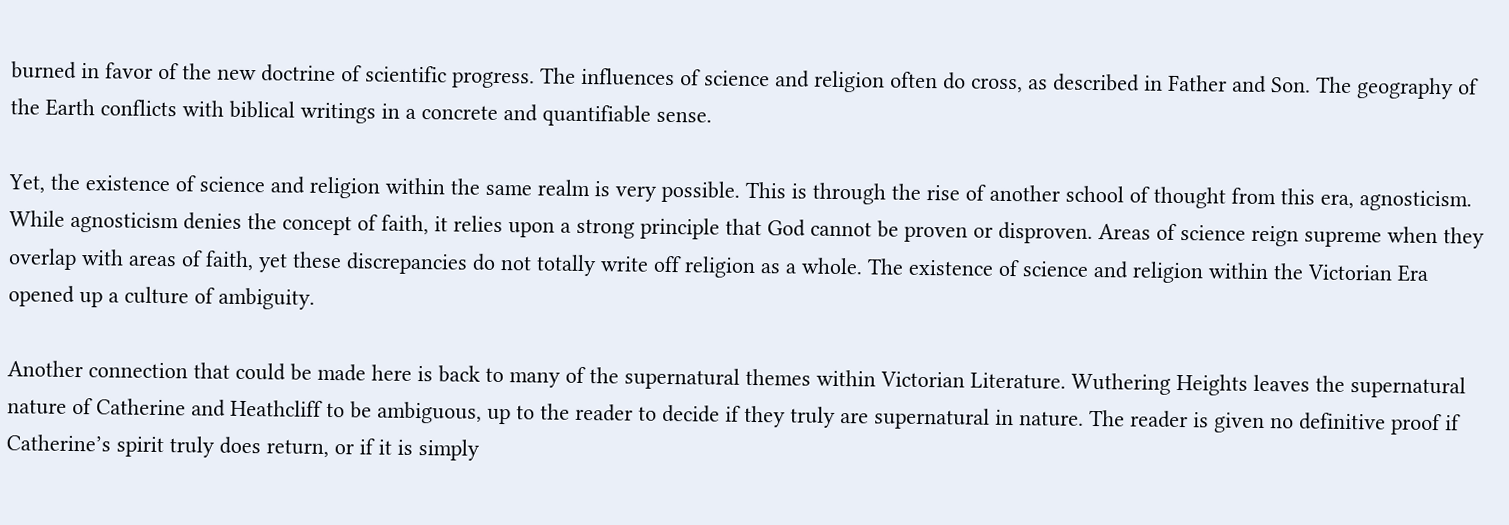burned in favor of the new doctrine of scientific progress. The influences of science and religion often do cross, as described in Father and Son. The geography of the Earth conflicts with biblical writings in a concrete and quantifiable sense.

Yet, the existence of science and religion within the same realm is very possible. This is through the rise of another school of thought from this era, agnosticism. While agnosticism denies the concept of faith, it relies upon a strong principle that God cannot be proven or disproven. Areas of science reign supreme when they overlap with areas of faith, yet these discrepancies do not totally write off religion as a whole. The existence of science and religion within the Victorian Era opened up a culture of ambiguity.

Another connection that could be made here is back to many of the supernatural themes within Victorian Literature. Wuthering Heights leaves the supernatural nature of Catherine and Heathcliff to be ambiguous, up to the reader to decide if they truly are supernatural in nature. The reader is given no definitive proof if Catherine’s spirit truly does return, or if it is simply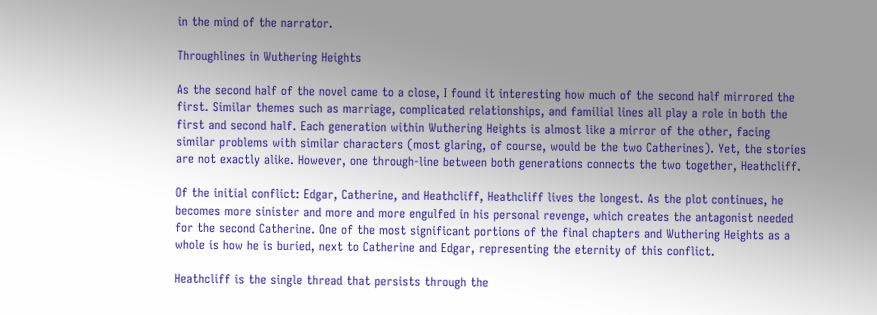in the mind of the narrator.

Throughlines in Wuthering Heights

As the second half of the novel came to a close, I found it interesting how much of the second half mirrored the first. Similar themes such as marriage, complicated relationships, and familial lines all play a role in both the first and second half. Each generation within Wuthering Heights is almost like a mirror of the other, facing similar problems with similar characters (most glaring, of course, would be the two Catherines). Yet, the stories are not exactly alike. However, one through-line between both generations connects the two together, Heathcliff.

Of the initial conflict: Edgar, Catherine, and Heathcliff, Heathcliff lives the longest. As the plot continues, he becomes more sinister and more and more engulfed in his personal revenge, which creates the antagonist needed for the second Catherine. One of the most significant portions of the final chapters and Wuthering Heights as a whole is how he is buried, next to Catherine and Edgar, representing the eternity of this conflict.

Heathcliff is the single thread that persists through the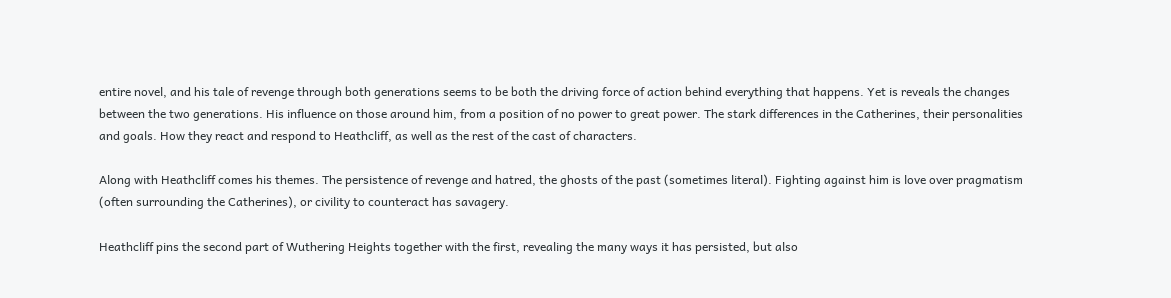entire novel, and his tale of revenge through both generations seems to be both the driving force of action behind everything that happens. Yet is reveals the changes between the two generations. His influence on those around him, from a position of no power to great power. The stark differences in the Catherines, their personalities and goals. How they react and respond to Heathcliff, as well as the rest of the cast of characters.

Along with Heathcliff comes his themes. The persistence of revenge and hatred, the ghosts of the past (sometimes literal). Fighting against him is love over pragmatism (often surrounding the Catherines), or civility to counteract has savagery.

Heathcliff pins the second part of Wuthering Heights together with the first, revealing the many ways it has persisted, but also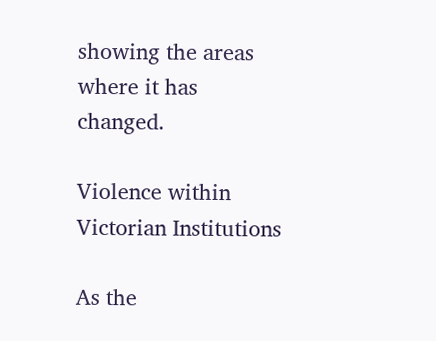showing the areas where it has changed.

Violence within Victorian Institutions

As the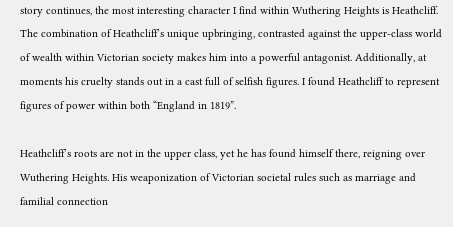story continues, the most interesting character I find within Wuthering Heights is Heathcliff. The combination of Heathcliff’s unique upbringing, contrasted against the upper-class world of wealth within Victorian society makes him into a powerful antagonist. Additionally, at moments his cruelty stands out in a cast full of selfish figures. I found Heathcliff to represent figures of power within both “England in 1819”.

Heathcliff’s roots are not in the upper class, yet he has found himself there, reigning over Wuthering Heights. His weaponization of Victorian societal rules such as marriage and familial connection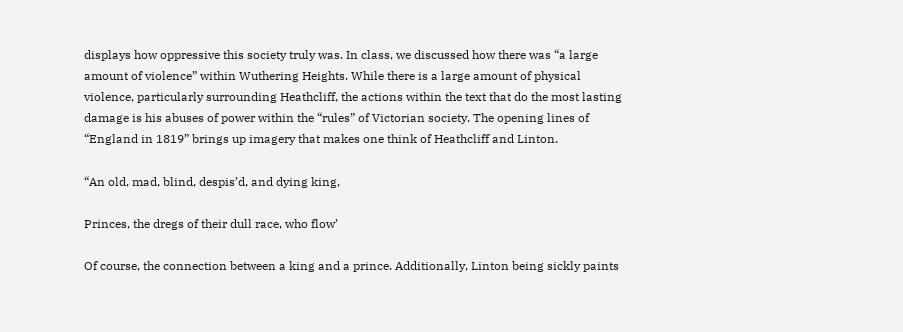displays how oppressive this society truly was. In class, we discussed how there was “a large amount of violence” within Wuthering Heights. While there is a large amount of physical violence, particularly surrounding Heathcliff, the actions within the text that do the most lasting damage is his abuses of power within the “rules” of Victorian society. The opening lines of “England in 1819” brings up imagery that makes one think of Heathcliff and Linton.

“An old, mad, blind, despis’d, and dying king,

Princes, the dregs of their dull race, who flow’

Of course, the connection between a king and a prince. Additionally, Linton being sickly paints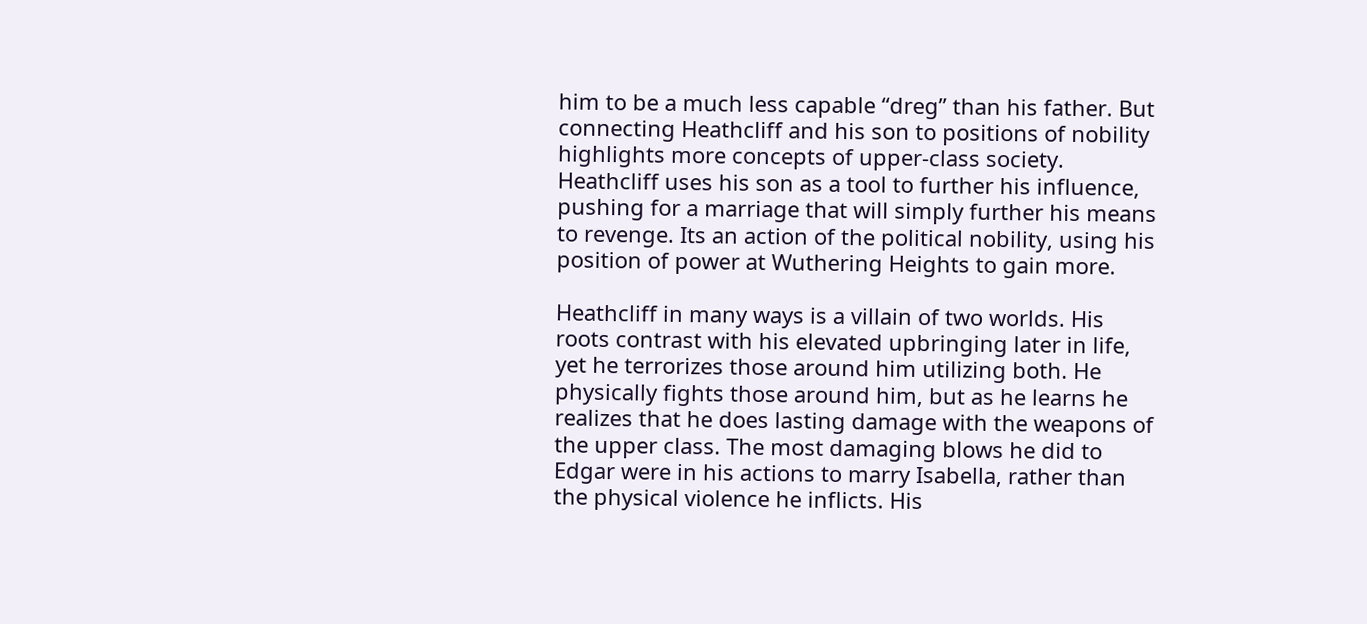him to be a much less capable “dreg” than his father. But connecting Heathcliff and his son to positions of nobility highlights more concepts of upper-class society. Heathcliff uses his son as a tool to further his influence, pushing for a marriage that will simply further his means to revenge. Its an action of the political nobility, using his position of power at Wuthering Heights to gain more.

Heathcliff in many ways is a villain of two worlds. His roots contrast with his elevated upbringing later in life, yet he terrorizes those around him utilizing both. He physically fights those around him, but as he learns he realizes that he does lasting damage with the weapons of the upper class. The most damaging blows he did to Edgar were in his actions to marry Isabella, rather than the physical violence he inflicts. His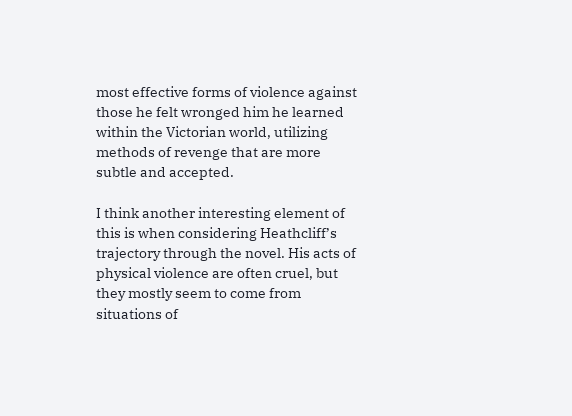most effective forms of violence against those he felt wronged him he learned within the Victorian world, utilizing methods of revenge that are more subtle and accepted.

I think another interesting element of this is when considering Heathcliff’s trajectory through the novel. His acts of physical violence are often cruel, but they mostly seem to come from situations of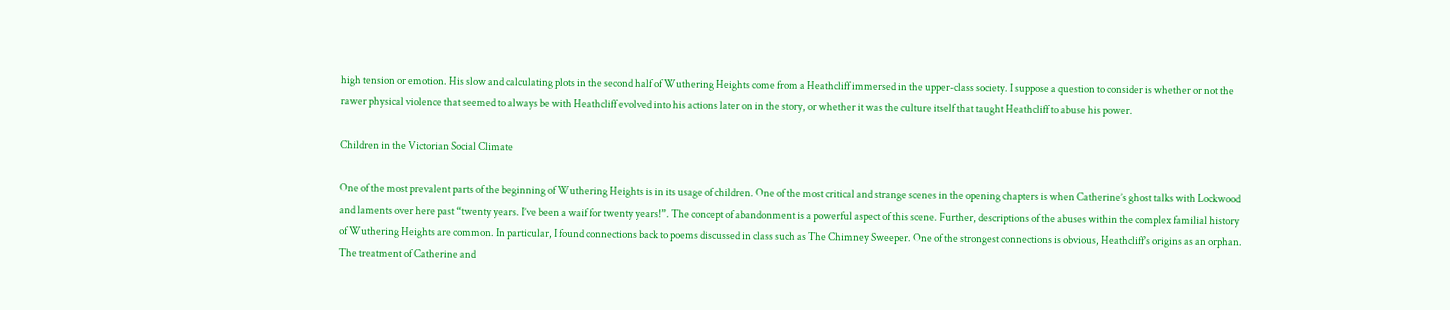high tension or emotion. His slow and calculating plots in the second half of Wuthering Heights come from a Heathcliff immersed in the upper-class society. I suppose a question to consider is whether or not the rawer physical violence that seemed to always be with Heathcliff evolved into his actions later on in the story, or whether it was the culture itself that taught Heathcliff to abuse his power.

Children in the Victorian Social Climate

One of the most prevalent parts of the beginning of Wuthering Heights is in its usage of children. One of the most critical and strange scenes in the opening chapters is when Catherine’s ghost talks with Lockwood and laments over here past “twenty years. I’ve been a waif for twenty years!”. The concept of abandonment is a powerful aspect of this scene. Further, descriptions of the abuses within the complex familial history of Wuthering Heights are common. In particular, I found connections back to poems discussed in class such as The Chimney Sweeper. One of the strongest connections is obvious, Heathcliff’s origins as an orphan. The treatment of Catherine and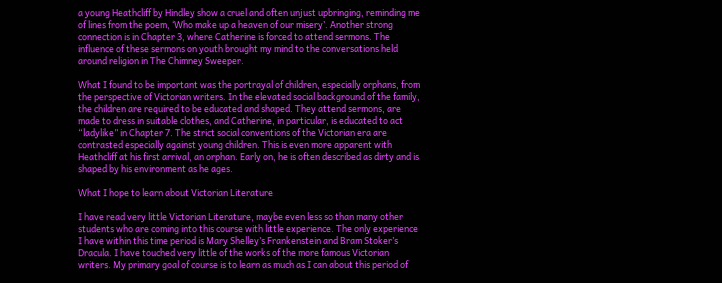a young Heathcliff by Hindley show a cruel and often unjust upbringing, reminding me of lines from the poem, ‘Who make up a heaven of our misery’. Another strong connection is in Chapter 3, where Catherine is forced to attend sermons. The influence of these sermons on youth brought my mind to the conversations held around religion in The Chimney Sweeper.

What I found to be important was the portrayal of children, especially orphans, from the perspective of Victorian writers. In the elevated social background of the family, the children are required to be educated and shaped. They attend sermons, are made to dress in suitable clothes, and Catherine, in particular, is educated to act “ladylike” in Chapter 7. The strict social conventions of the Victorian era are contrasted especially against young children. This is even more apparent with Heathcliff at his first arrival, an orphan. Early on, he is often described as dirty and is shaped by his environment as he ages.

What I hope to learn about Victorian Literature

I have read very little Victorian Literature, maybe even less so than many other students who are coming into this course with little experience. The only experience I have within this time period is Mary Shelley’s Frankenstein and Bram Stoker’s Dracula. I have touched very little of the works of the more famous Victorian writers. My primary goal of course is to learn as much as I can about this period of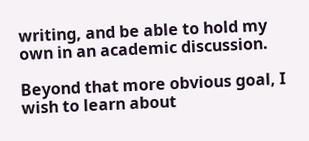writing, and be able to hold my own in an academic discussion.

Beyond that more obvious goal, I wish to learn about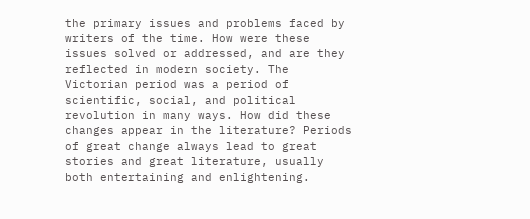the primary issues and problems faced by writers of the time. How were these issues solved or addressed, and are they reflected in modern society. The Victorian period was a period of scientific, social, and political revolution in many ways. How did these changes appear in the literature? Periods of great change always lead to great stories and great literature, usually both entertaining and enlightening.